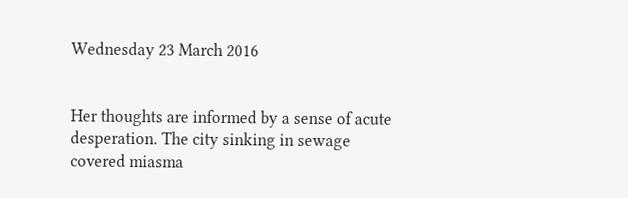Wednesday 23 March 2016


Her thoughts are informed by a sense of acute desperation. The city sinking in sewage covered miasma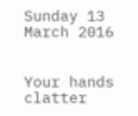Sunday 13 March 2016


Your hands clatter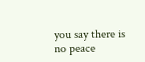you say there is no peace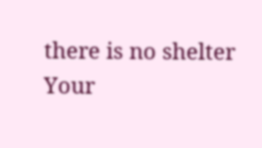there is no shelter
Your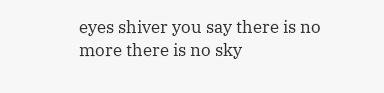eyes shiver you say there is no more there is no sky